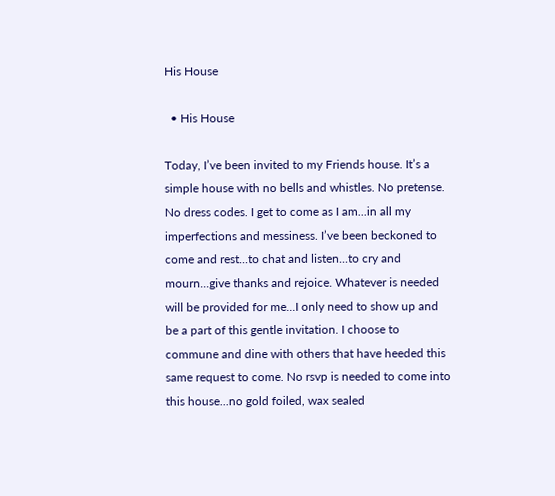His House

  • His House

Today, I’ve been invited to my Friends house. It’s a simple house with no bells and whistles. No pretense. No dress codes. I get to come as I am...in all my imperfections and messiness. I’ve been beckoned to come and rest...to chat and listen...to cry and mourn...give thanks and rejoice. Whatever is needed will be provided for me...I only need to show up and be a part of this gentle invitation. I choose to commune and dine with others that have heeded this same request to come. No rsvp is needed to come into this house...no gold foiled, wax sealed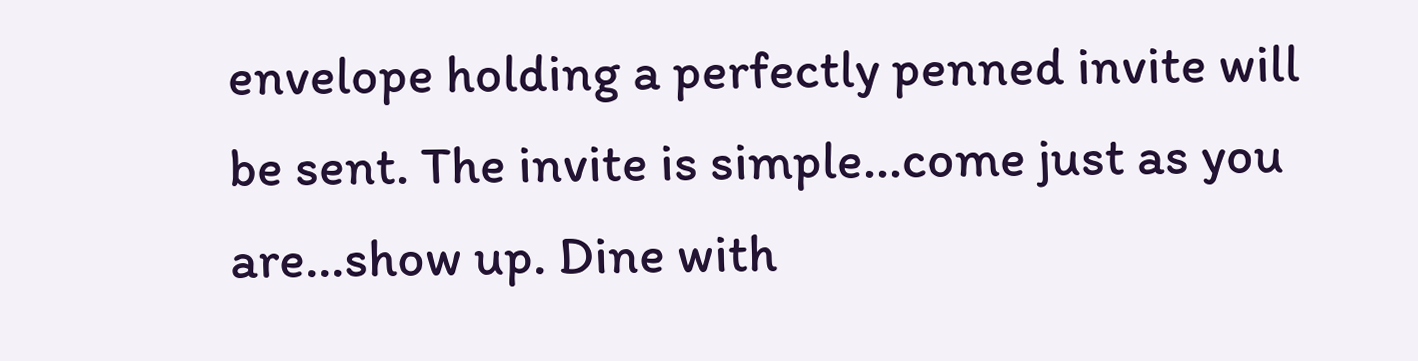envelope holding a perfectly penned invite will be sent. The invite is simple...come just as you are...show up. Dine with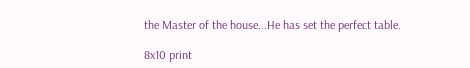the Master of the house...He has set the perfect table.

8x10 print